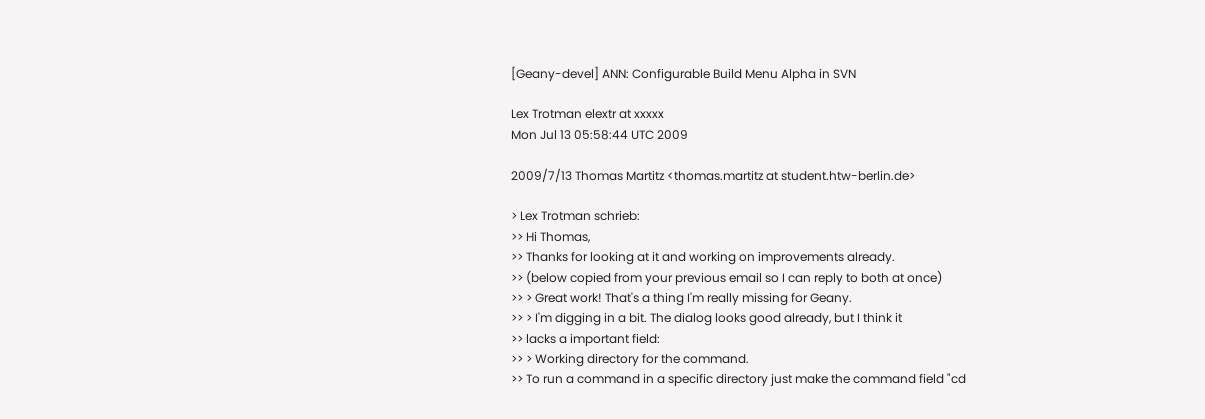[Geany-devel] ANN: Configurable Build Menu Alpha in SVN

Lex Trotman elextr at xxxxx
Mon Jul 13 05:58:44 UTC 2009

2009/7/13 Thomas Martitz <thomas.martitz at student.htw-berlin.de>

> Lex Trotman schrieb:
>> Hi Thomas,
>> Thanks for looking at it and working on improvements already.
>> (below copied from your previous email so I can reply to both at once)
>> > Great work! That's a thing I'm really missing for Geany.
>> > I'm digging in a bit. The dialog looks good already, but I think it
>> lacks a important field:
>> > Working directory for the command.
>> To run a command in a specific directory just make the command field "cd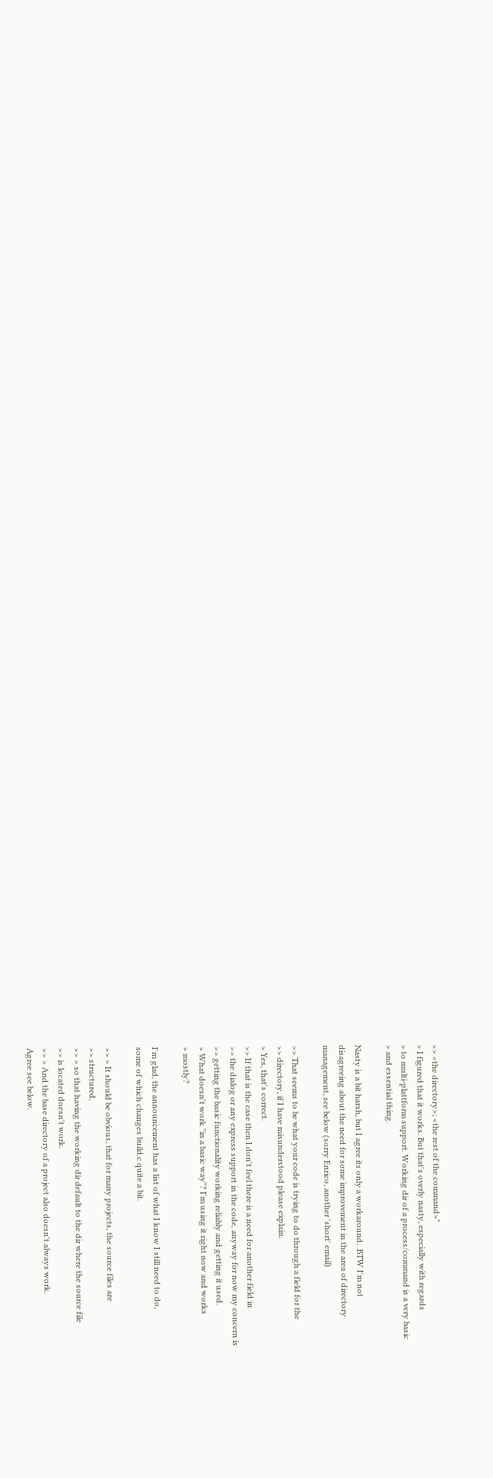>> <the directory>; <the rest of the command>"
> I figured that it works. But that's overly nasty, especially with regards
> to multi-plattform support. Working dir of a process/command is a very basic
> and essential thing.

Nasty is a bit harsh, but I agree its only a workaround.  BTW I'm not
disagreeing about the need for some improvement in the area of directory
management, see below (sorry Enrico, another 'short' email)

>> That seems to be what your code is trying to do through a field for the
>> directory, if I have misunderstood please explain.
> Yes, that's correct.
>> If that is the case then I don't feel there is a need for another field in
>> the dialog or any express support in the code, anyway for now my concern is
>> getting the basic functionality working reliably and getting it used.
> What doesn't work "in a basic way"? I'm using it right now and works
> mostly?

I'm glad, the announcement has a list of what I know I still need to do,
some of which changes build.c quite a bit.

>> > It should be obvious, that for many projects, the source files are
>> structured,
>> > so that having the working dir default to the dir where the source file
>> is located doesn't work.
>> > And the base directory of a project also doesn't always work.
Agree see below.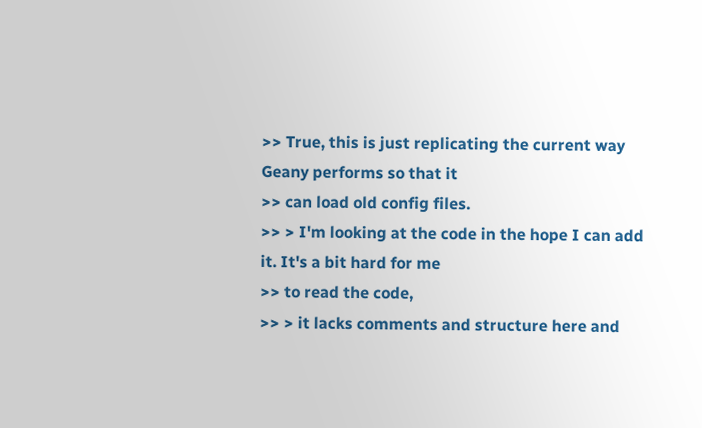>> True, this is just replicating the current way Geany performs so that it
>> can load old config files.
>> > I'm looking at the code in the hope I can add it. It's a bit hard for me
>> to read the code,
>> > it lacks comments and structure here and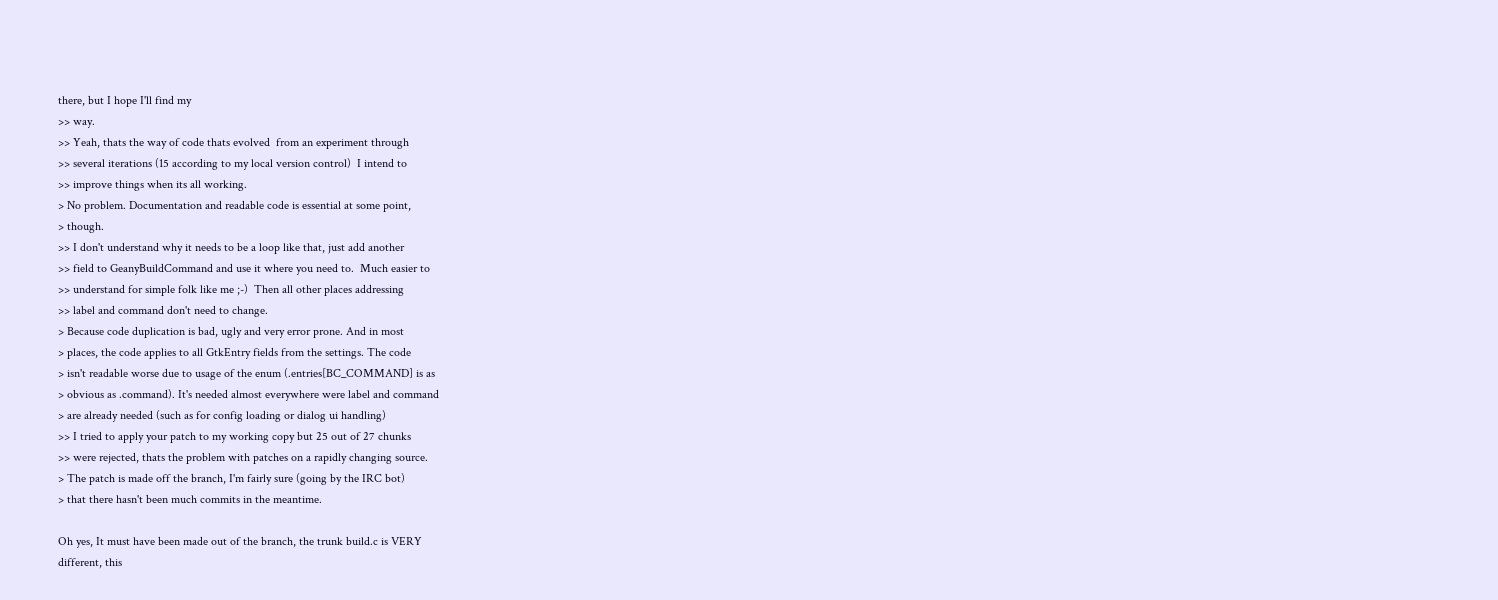there, but I hope I'll find my
>> way.
>> Yeah, thats the way of code thats evolved  from an experiment through
>> several iterations (15 according to my local version control)  I intend to
>> improve things when its all working.
> No problem. Documentation and readable code is essential at some point,
> though.
>> I don't understand why it needs to be a loop like that, just add another
>> field to GeanyBuildCommand and use it where you need to.  Much easier to
>> understand for simple folk like me ;-)  Then all other places addressing
>> label and command don't need to change.
> Because code duplication is bad, ugly and very error prone. And in most
> places, the code applies to all GtkEntry fields from the settings. The code
> isn't readable worse due to usage of the enum (.entries[BC_COMMAND] is as
> obvious as .command). It's needed almost everywhere were label and command
> are already needed (such as for config loading or dialog ui handling)
>> I tried to apply your patch to my working copy but 25 out of 27 chunks
>> were rejected, thats the problem with patches on a rapidly changing source.
> The patch is made off the branch, I'm fairly sure (going by the IRC bot)
> that there hasn't been much commits in the meantime.

Oh yes, It must have been made out of the branch, the trunk build.c is VERY
different, this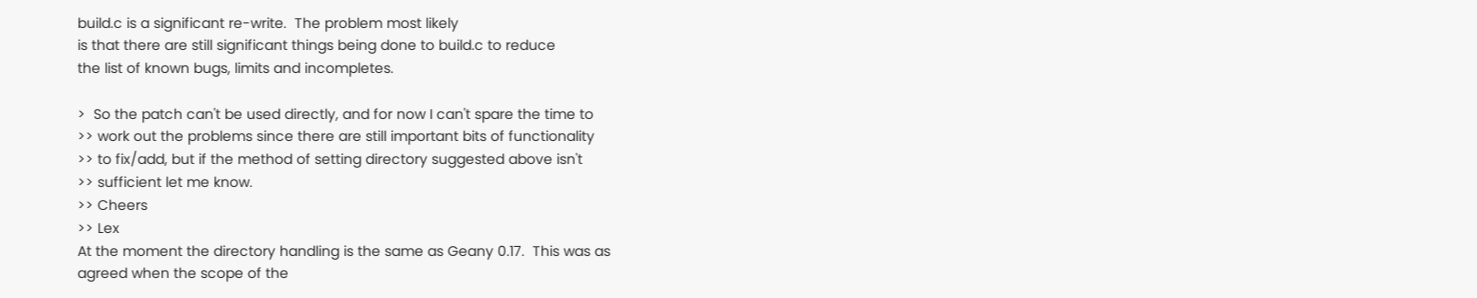build.c is a significant re-write.  The problem most likely
is that there are still significant things being done to build.c to reduce
the list of known bugs, limits and incompletes.

>  So the patch can't be used directly, and for now I can't spare the time to
>> work out the problems since there are still important bits of functionality
>> to fix/add, but if the method of setting directory suggested above isn't
>> sufficient let me know.
>> Cheers
>> Lex
At the moment the directory handling is the same as Geany 0.17.  This was as
agreed when the scope of the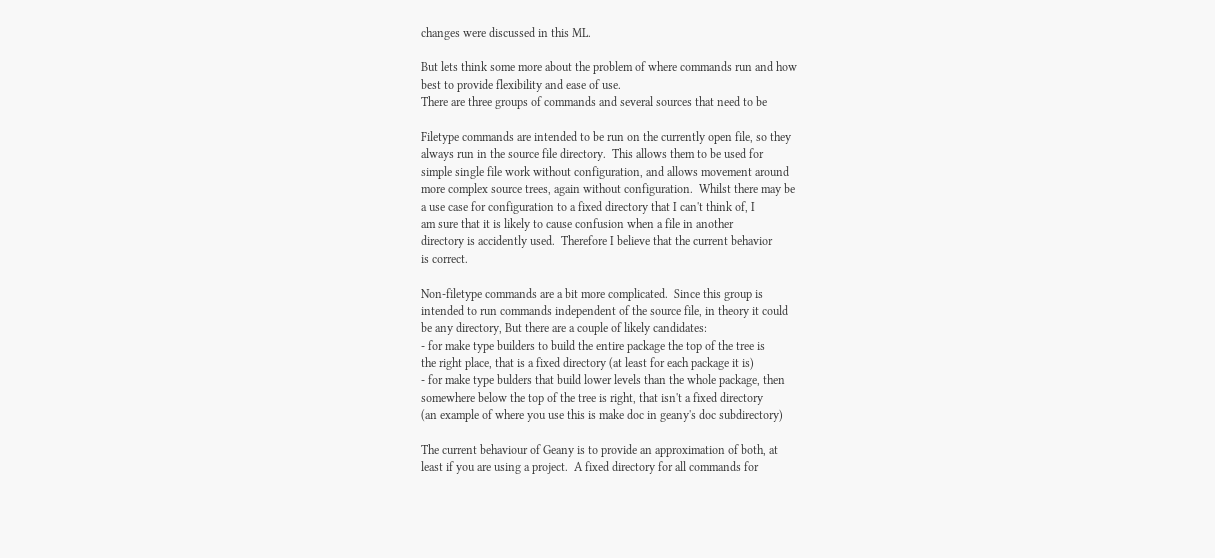changes were discussed in this ML.

But lets think some more about the problem of where commands run and how
best to provide flexibility and ease of use.
There are three groups of commands and several sources that need to be

Filetype commands are intended to be run on the currently open file, so they
always run in the source file directory.  This allows them to be used for
simple single file work without configuration, and allows movement around
more complex source trees, again without configuration.  Whilst there may be
a use case for configuration to a fixed directory that I can't think of, I
am sure that it is likely to cause confusion when a file in another
directory is accidently used.  Therefore I believe that the current behavior
is correct.

Non-filetype commands are a bit more complicated.  Since this group is
intended to run commands independent of the source file, in theory it could
be any directory, But there are a couple of likely candidates:
- for make type builders to build the entire package the top of the tree is
the right place, that is a fixed directory (at least for each package it is)
- for make type bulders that build lower levels than the whole package, then
somewhere below the top of the tree is right, that isn't a fixed directory
(an example of where you use this is make doc in geany's doc subdirectory)

The current behaviour of Geany is to provide an approximation of both, at
least if you are using a project.  A fixed directory for all commands for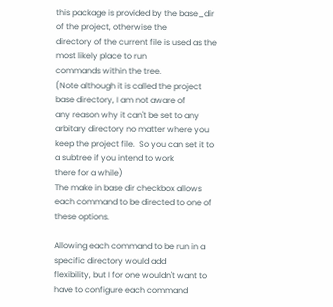this package is provided by the base_dir of the project, otherwise the
directory of the current file is used as the most likely place to run
commands within the tree.
(Note although it is called the project base directory, I am not aware of
any reason why it can't be set to any arbitary directory no matter where you
keep the project file.  So you can set it to a subtree if you intend to work
there for a while)
The make in base dir checkbox allows each command to be directed to one of
these options.

Allowing each command to be run in a specific directory would add
flexibility, but I for one wouldn't want to have to configure each command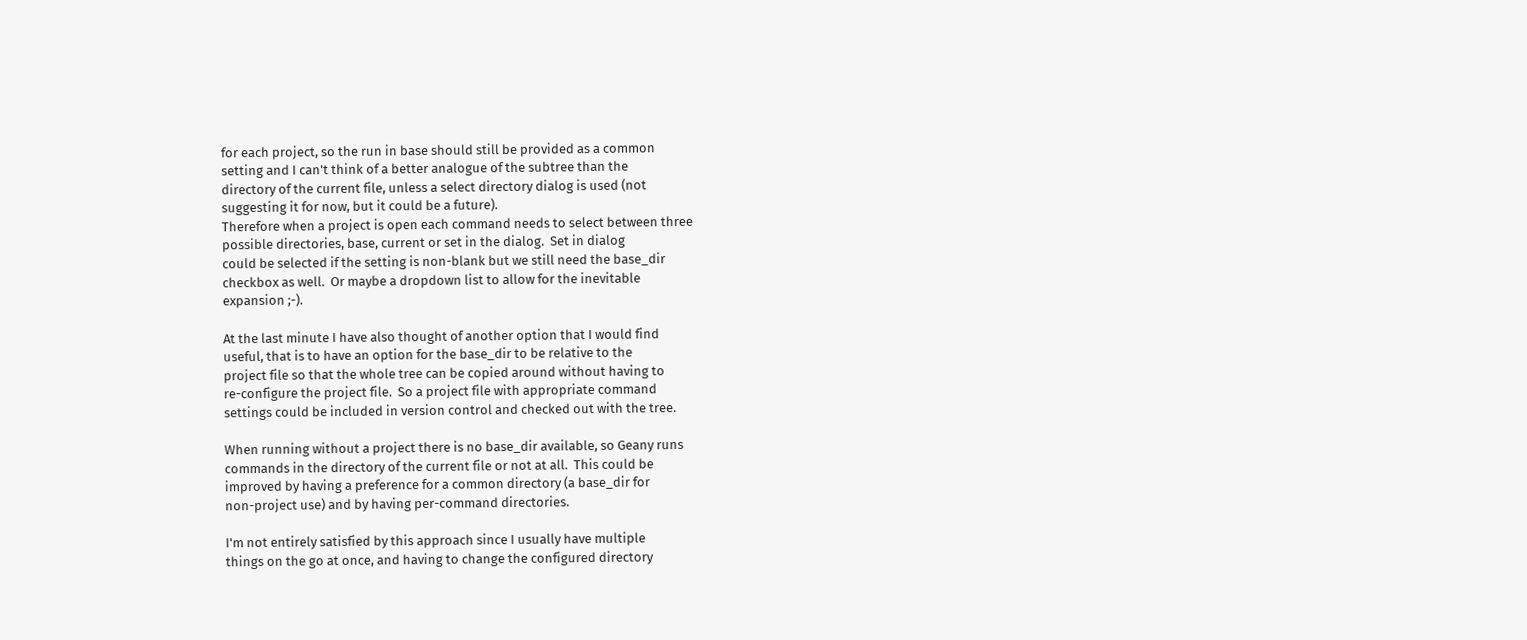for each project, so the run in base should still be provided as a common
setting and I can't think of a better analogue of the subtree than the
directory of the current file, unless a select directory dialog is used (not
suggesting it for now, but it could be a future).
Therefore when a project is open each command needs to select between three
possible directories, base, current or set in the dialog.  Set in dialog
could be selected if the setting is non-blank but we still need the base_dir
checkbox as well.  Or maybe a dropdown list to allow for the inevitable
expansion ;-).

At the last minute I have also thought of another option that I would find
useful, that is to have an option for the base_dir to be relative to the
project file so that the whole tree can be copied around without having to
re-configure the project file.  So a project file with appropriate command
settings could be included in version control and checked out with the tree.

When running without a project there is no base_dir available, so Geany runs
commands in the directory of the current file or not at all.  This could be
improved by having a preference for a common directory (a base_dir for
non-project use) and by having per-command directories.

I'm not entirely satisfied by this approach since I usually have multiple
things on the go at once, and having to change the configured directory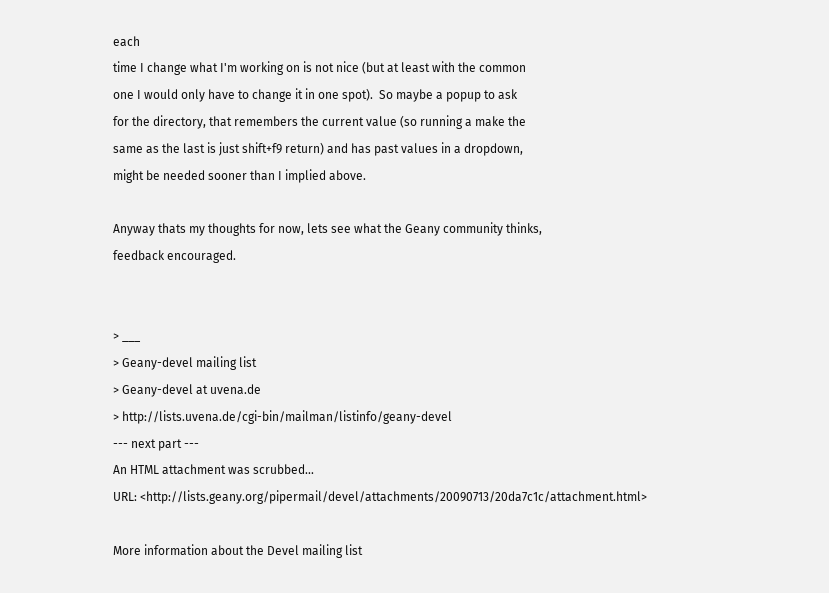each
time I change what I'm working on is not nice (but at least with the common
one I would only have to change it in one spot).  So maybe a popup to ask
for the directory, that remembers the current value (so running a make the
same as the last is just shift+f9 return) and has past values in a dropdown,
might be needed sooner than I implied above.

Anyway thats my thoughts for now, lets see what the Geany community thinks,
feedback encouraged.


> ___
> Geany-devel mailing list
> Geany-devel at uvena.de
> http://lists.uvena.de/cgi-bin/mailman/listinfo/geany-devel
--- next part ---
An HTML attachment was scrubbed...
URL: <http://lists.geany.org/pipermail/devel/attachments/20090713/20da7c1c/attachment.html>

More information about the Devel mailing list